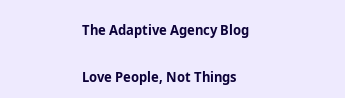The Adaptive Agency Blog

Love People, Not Things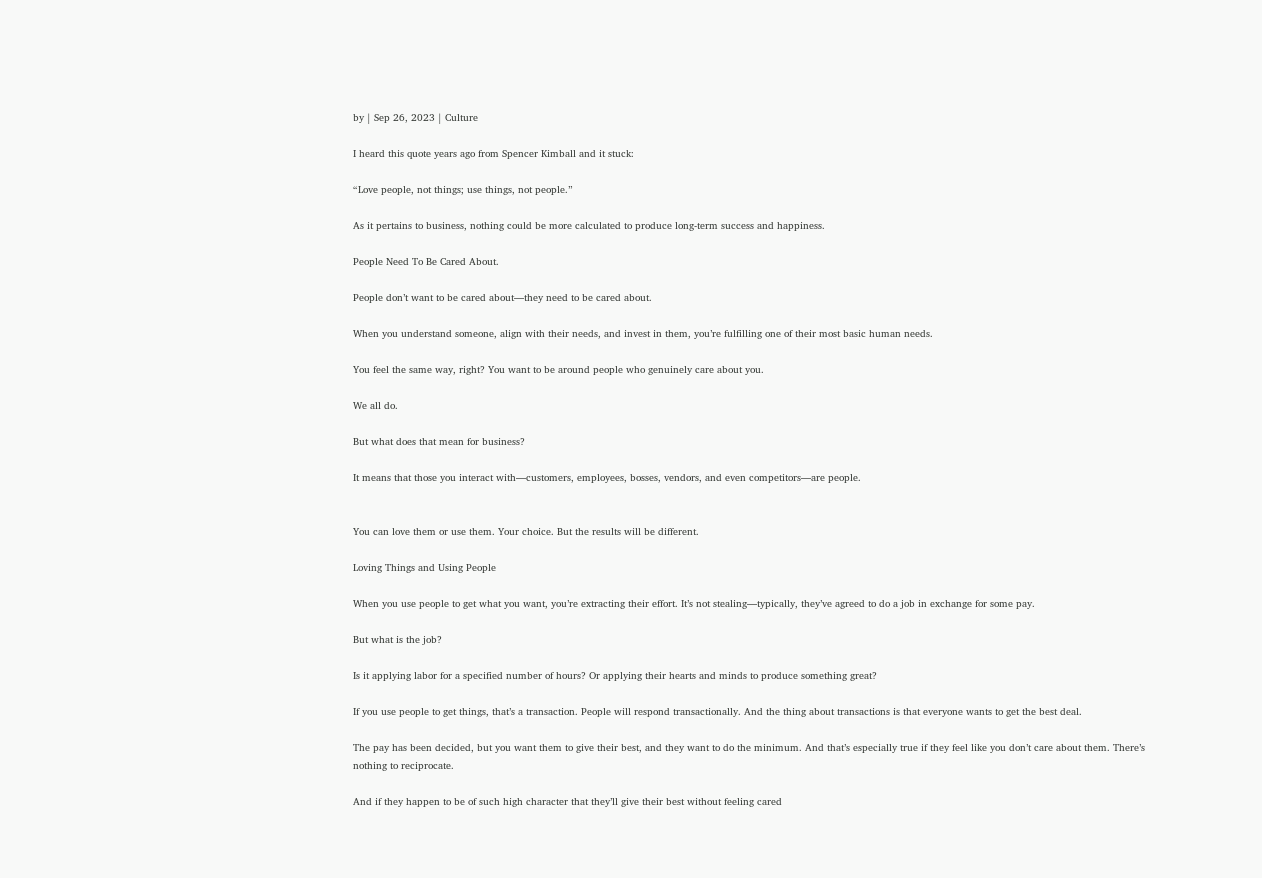by | Sep 26, 2023 | Culture

I heard this quote years ago from Spencer Kimball and it stuck:

“Love people, not things; use things, not people.”

As it pertains to business, nothing could be more calculated to produce long-term success and happiness.

People Need To Be Cared About.

People don’t want to be cared about—they need to be cared about.

When you understand someone, align with their needs, and invest in them, you’re fulfilling one of their most basic human needs.

You feel the same way, right? You want to be around people who genuinely care about you.

We all do.

But what does that mean for business?

It means that those you interact with—customers, employees, bosses, vendors, and even competitors—are people.


You can love them or use them. Your choice. But the results will be different.

Loving Things and Using People

When you use people to get what you want, you’re extracting their effort. It’s not stealing—typically, they’ve agreed to do a job in exchange for some pay.

But what is the job?

Is it applying labor for a specified number of hours? Or applying their hearts and minds to produce something great?

If you use people to get things, that’s a transaction. People will respond transactionally. And the thing about transactions is that everyone wants to get the best deal.

The pay has been decided, but you want them to give their best, and they want to do the minimum. And that’s especially true if they feel like you don’t care about them. There’s nothing to reciprocate.

And if they happen to be of such high character that they’ll give their best without feeling cared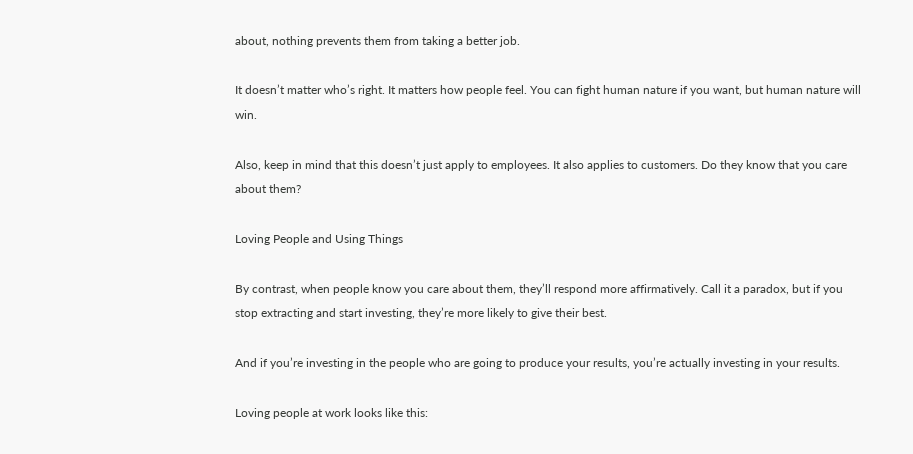about, nothing prevents them from taking a better job.

It doesn’t matter who’s right. It matters how people feel. You can fight human nature if you want, but human nature will win.

Also, keep in mind that this doesn’t just apply to employees. It also applies to customers. Do they know that you care about them?

Loving People and Using Things

By contrast, when people know you care about them, they’ll respond more affirmatively. Call it a paradox, but if you stop extracting and start investing, they’re more likely to give their best.

And if you’re investing in the people who are going to produce your results, you’re actually investing in your results.

Loving people at work looks like this: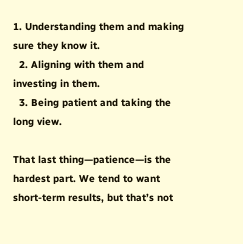1. Understanding them and making sure they know it.
  2. Aligning with them and investing in them.
  3. Being patient and taking the long view.

That last thing—patience—is the hardest part. We tend to want short-term results, but that’s not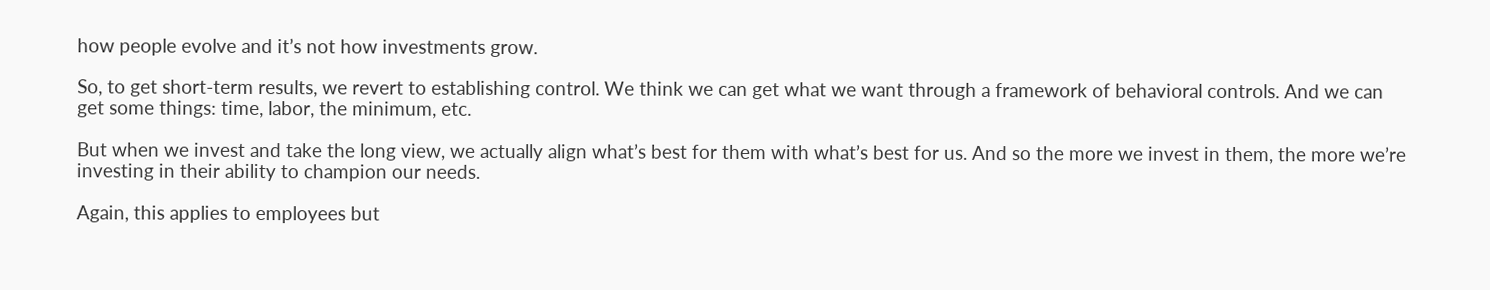how people evolve and it’s not how investments grow.

So, to get short-term results, we revert to establishing control. We think we can get what we want through a framework of behavioral controls. And we can get some things: time, labor, the minimum, etc.

But when we invest and take the long view, we actually align what’s best for them with what’s best for us. And so the more we invest in them, the more we’re investing in their ability to champion our needs.

Again, this applies to employees but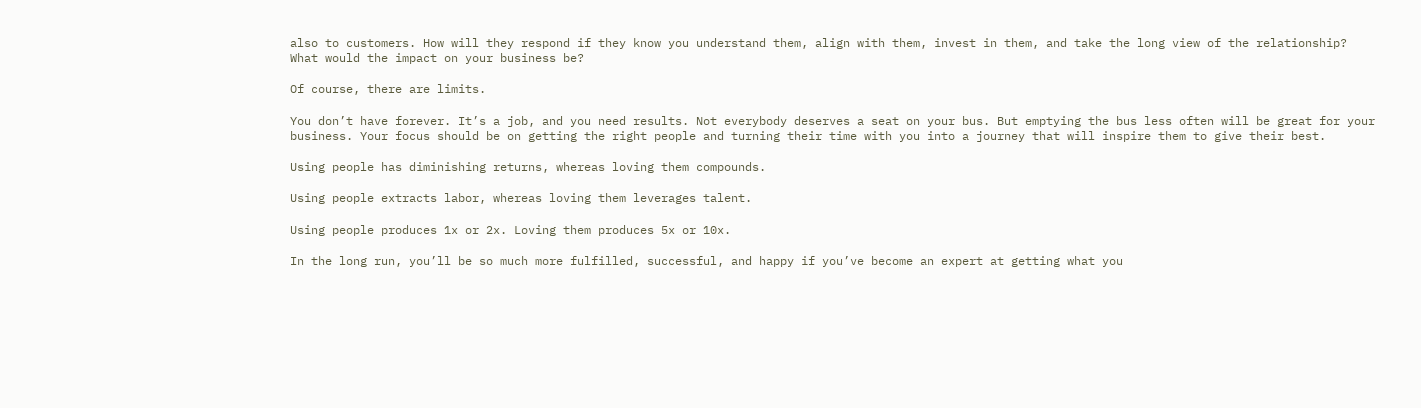also to customers. How will they respond if they know you understand them, align with them, invest in them, and take the long view of the relationship? What would the impact on your business be?

Of course, there are limits.

You don’t have forever. It’s a job, and you need results. Not everybody deserves a seat on your bus. But emptying the bus less often will be great for your business. Your focus should be on getting the right people and turning their time with you into a journey that will inspire them to give their best.

Using people has diminishing returns, whereas loving them compounds.

Using people extracts labor, whereas loving them leverages talent.

Using people produces 1x or 2x. Loving them produces 5x or 10x.

In the long run, you’ll be so much more fulfilled, successful, and happy if you’ve become an expert at getting what you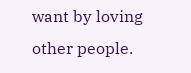want by loving other people.